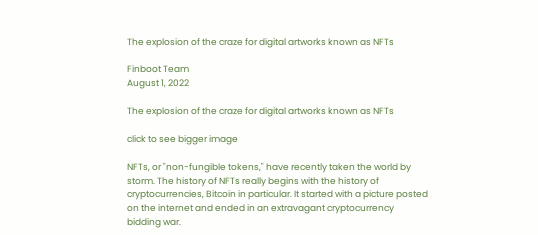The explosion of the craze for digital artworks known as NFTs

Finboot Team
August 1, 2022

The explosion of the craze for digital artworks known as NFTs

click to see bigger image

NFTs, or "non-fungible tokens," have recently taken the world by storm. The history of NFTs really begins with the history of cryptocurrencies, Bitcoin in particular. It started with a picture posted on the internet and ended in an extravagant cryptocurrency bidding war.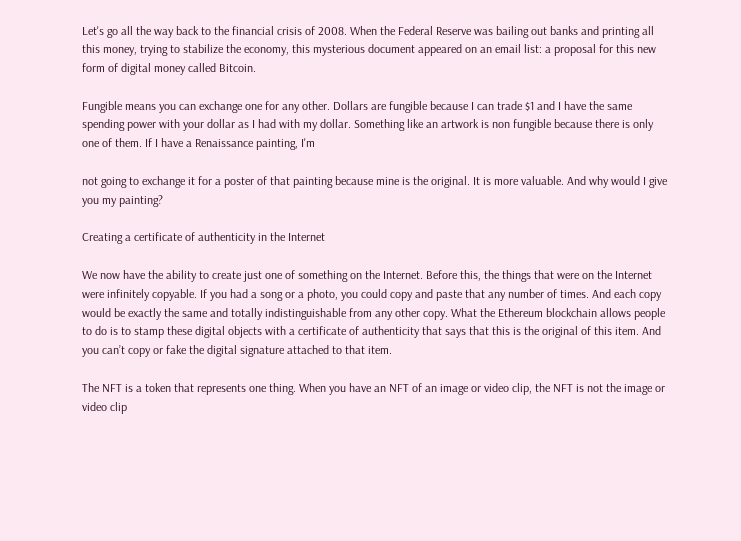Let's go all the way back to the financial crisis of 2008. When the Federal Reserve was bailing out banks and printing all this money, trying to stabilize the economy, this mysterious document appeared on an email list: a proposal for this new form of digital money called Bitcoin.

Fungible means you can exchange one for any other. Dollars are fungible because I can trade $1 and I have the same spending power with your dollar as I had with my dollar. Something like an artwork is non fungible because there is only one of them. If I have a Renaissance painting, I'm

not going to exchange it for a poster of that painting because mine is the original. It is more valuable. And why would I give you my painting?

Creating a certificate of authenticity in the Internet

We now have the ability to create just one of something on the Internet. Before this, the things that were on the Internet were infinitely copyable. If you had a song or a photo, you could copy and paste that any number of times. And each copy would be exactly the same and totally indistinguishable from any other copy. What the Ethereum blockchain allows people to do is to stamp these digital objects with a certificate of authenticity that says that this is the original of this item. And you can’t copy or fake the digital signature attached to that item.

The NFT is a token that represents one thing. When you have an NFT of an image or video clip, the NFT is not the image or video clip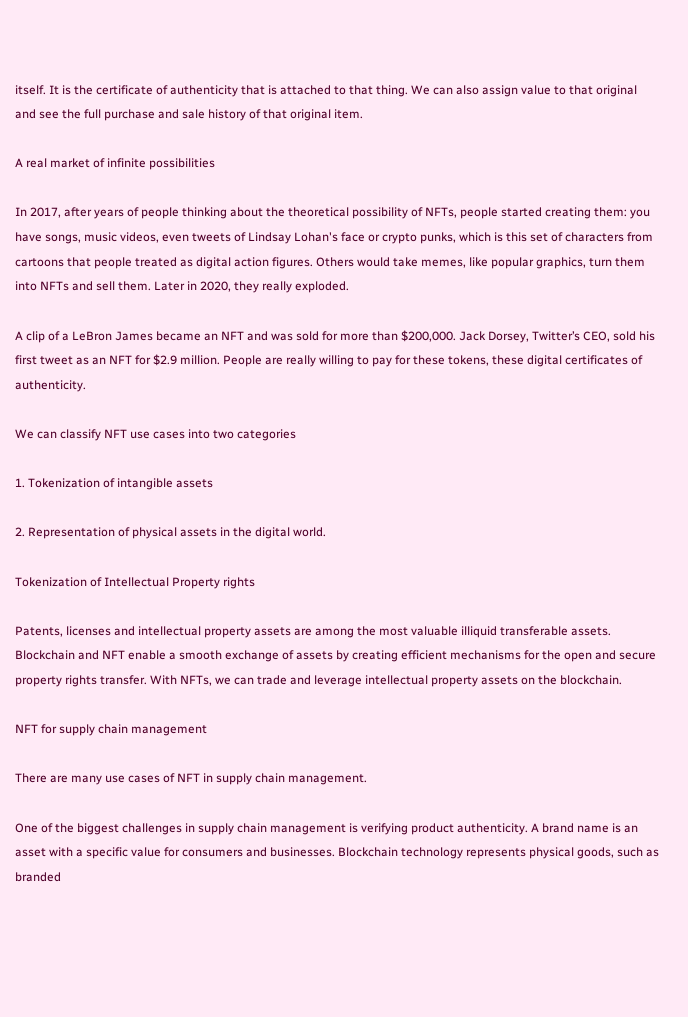itself. It is the certificate of authenticity that is attached to that thing. We can also assign value to that original and see the full purchase and sale history of that original item.

A real market of infinite possibilities

In 2017, after years of people thinking about the theoretical possibility of NFTs, people started creating them: you have songs, music videos, even tweets of Lindsay Lohan's face or crypto punks, which is this set of characters from cartoons that people treated as digital action figures. Others would take memes, like popular graphics, turn them into NFTs and sell them. Later in 2020, they really exploded.

A clip of a LeBron James became an NFT and was sold for more than $200,000. Jack Dorsey, Twitter’s CEO, sold his first tweet as an NFT for $2.9 million. People are really willing to pay for these tokens, these digital certificates of authenticity.

We can classify NFT use cases into two categories

1. Tokenization of intangible assets

2. Representation of physical assets in the digital world.

Tokenization of Intellectual Property rights

Patents, licenses and intellectual property assets are among the most valuable illiquid transferable assets. Blockchain and NFT enable a smooth exchange of assets by creating efficient mechanisms for the open and secure property rights transfer. With NFTs, we can trade and leverage intellectual property assets on the blockchain.

NFT for supply chain management

There are many use cases of NFT in supply chain management.

One of the biggest challenges in supply chain management is verifying product authenticity. A brand name is an asset with a specific value for consumers and businesses. Blockchain technology represents physical goods, such as branded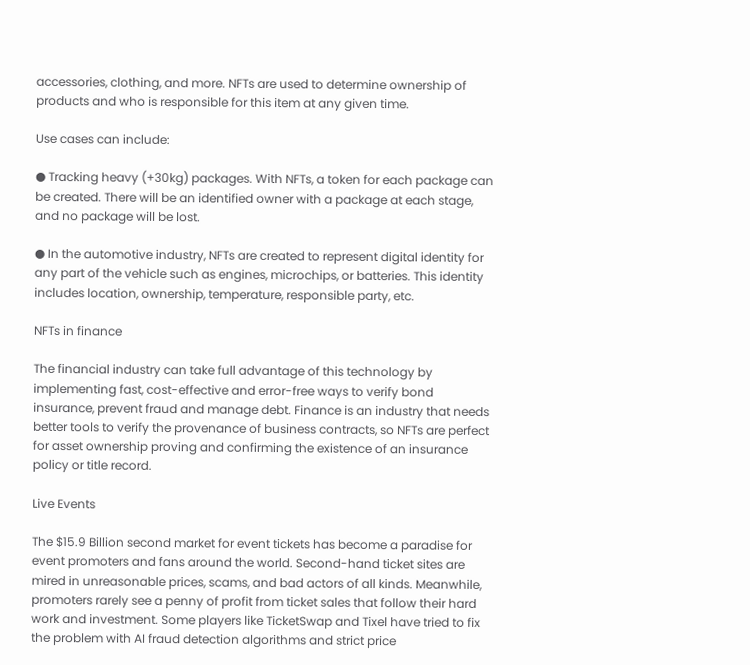accessories, clothing, and more. NFTs are used to determine ownership of products and who is responsible for this item at any given time.

Use cases can include:

● Tracking heavy (+30kg) packages. With NFTs, a token for each package can be created. There will be an identified owner with a package at each stage, and no package will be lost.

● In the automotive industry, NFTs are created to represent digital identity for any part of the vehicle such as engines, microchips, or batteries. This identity includes location, ownership, temperature, responsible party, etc.

NFTs in finance

The financial industry can take full advantage of this technology by implementing fast, cost-effective and error-free ways to verify bond insurance, prevent fraud and manage debt. Finance is an industry that needs better tools to verify the provenance of business contracts, so NFTs are perfect for asset ownership proving and confirming the existence of an insurance policy or title record.

Live Events

The $15.9 Billion second market for event tickets has become a paradise for event promoters and fans around the world. Second-hand ticket sites are mired in unreasonable prices, scams, and bad actors of all kinds. Meanwhile, promoters rarely see a penny of profit from ticket sales that follow their hard work and investment. Some players like TicketSwap and Tixel have tried to fix the problem with AI fraud detection algorithms and strict price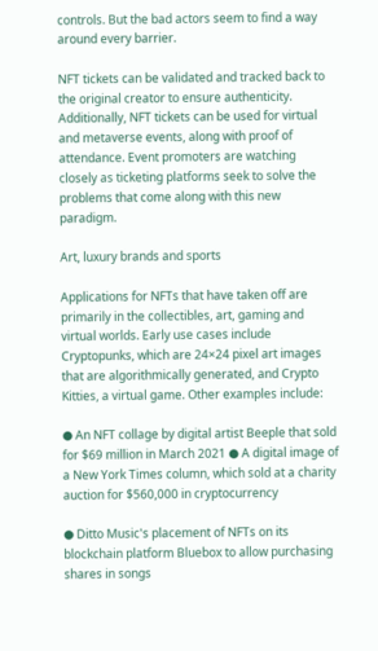controls. But the bad actors seem to find a way around every barrier.

NFT tickets can be validated and tracked back to the original creator to ensure authenticity. Additionally, NFT tickets can be used for virtual and metaverse events, along with proof of attendance. Event promoters are watching closely as ticketing platforms seek to solve the problems that come along with this new paradigm.

Art, luxury brands and sports

Applications for NFTs that have taken off are primarily in the collectibles, art, gaming and virtual worlds. Early use cases include Cryptopunks, which are 24×24 pixel art images that are algorithmically generated, and Crypto Kitties, a virtual game. Other examples include:

● An NFT collage by digital artist Beeple that sold for $69 million in March 2021 ● A digital image of a New York Times column, which sold at a charity auction for $560,000 in cryptocurrency

● Ditto Music's placement of NFTs on its blockchain platform Bluebox to allow purchasing shares in songs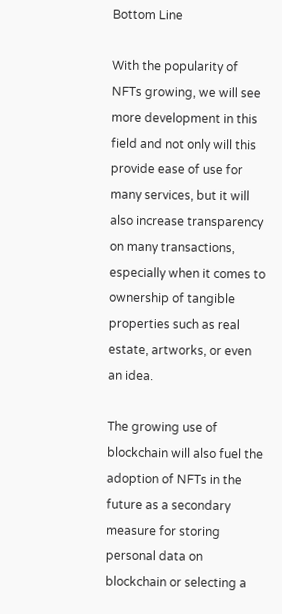Bottom Line

With the popularity of NFTs growing, we will see more development in this field and not only will this provide ease of use for many services, but it will also increase transparency on many transactions, especially when it comes to ownership of tangible properties such as real estate, artworks, or even an idea.

The growing use of blockchain will also fuel the adoption of NFTs in the future as a secondary measure for storing personal data on blockchain or selecting a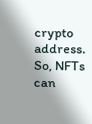crypto address. So, NFTs can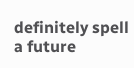definitely spell a future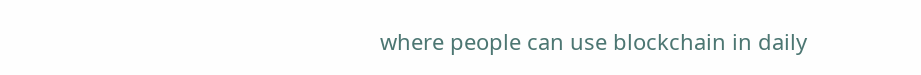where people can use blockchain in daily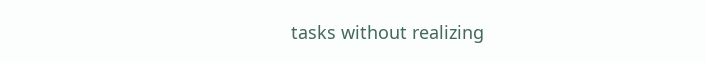tasks without realizing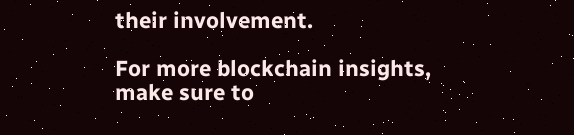their involvement.

For more blockchain insights, make sure to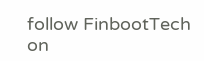follow FinbootTech on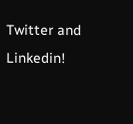Twitter and Linkedin!